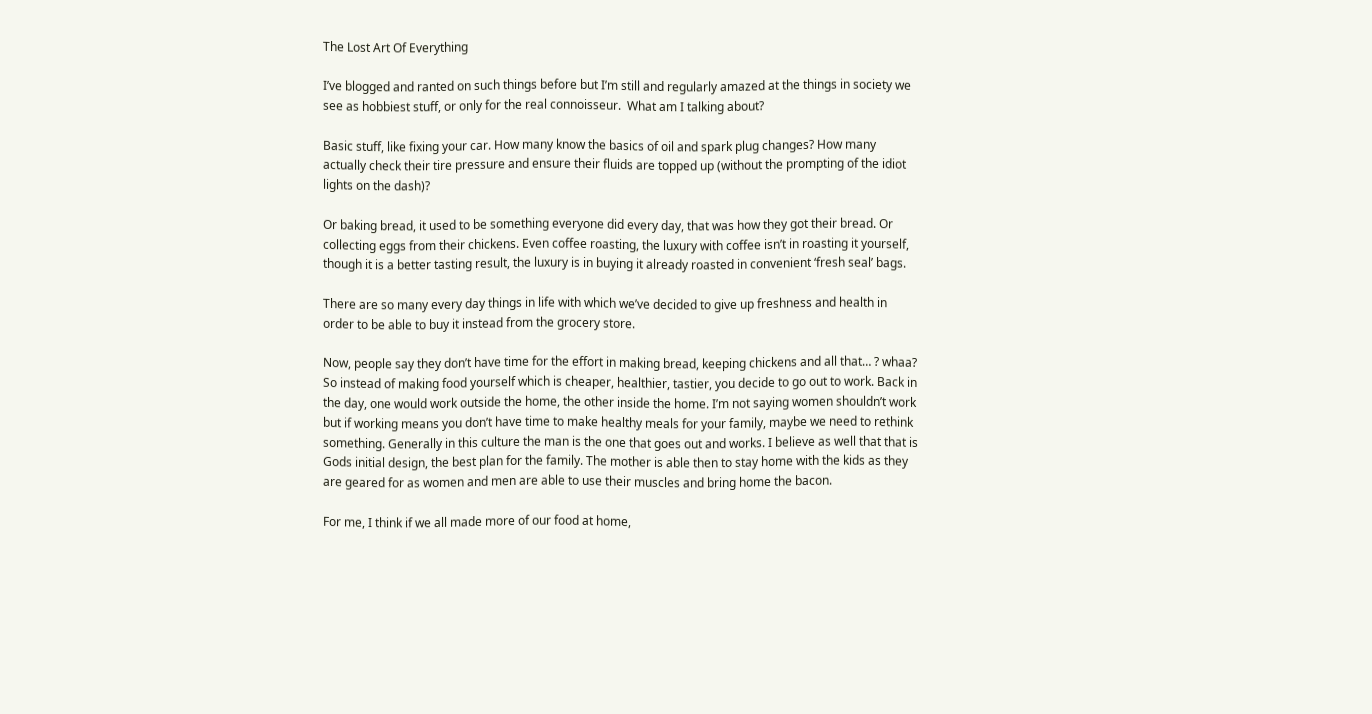The Lost Art Of Everything

I’ve blogged and ranted on such things before but I’m still and regularly amazed at the things in society we see as hobbiest stuff, or only for the real connoisseur.  What am I talking about?

Basic stuff, like fixing your car. How many know the basics of oil and spark plug changes? How many actually check their tire pressure and ensure their fluids are topped up (without the prompting of the idiot lights on the dash)?

Or baking bread, it used to be something everyone did every day, that was how they got their bread. Or collecting eggs from their chickens. Even coffee roasting, the luxury with coffee isn’t in roasting it yourself, though it is a better tasting result, the luxury is in buying it already roasted in convenient ‘fresh seal’ bags.

There are so many every day things in life with which we’ve decided to give up freshness and health in order to be able to buy it instead from the grocery store.

Now, people say they don’t have time for the effort in making bread, keeping chickens and all that… ? whaa? So instead of making food yourself which is cheaper, healthier, tastier, you decide to go out to work. Back in the day, one would work outside the home, the other inside the home. I’m not saying women shouldn’t work but if working means you don’t have time to make healthy meals for your family, maybe we need to rethink something. Generally in this culture the man is the one that goes out and works. I believe as well that that is Gods initial design, the best plan for the family. The mother is able then to stay home with the kids as they are geared for as women and men are able to use their muscles and bring home the bacon.

For me, I think if we all made more of our food at home,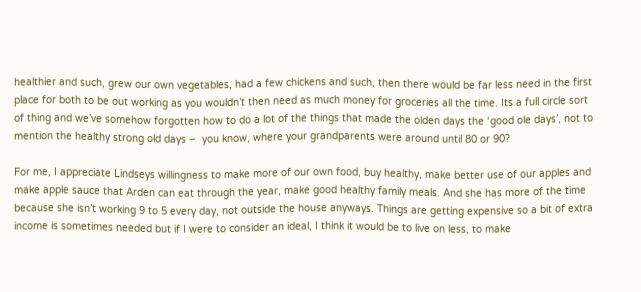healthier and such, grew our own vegetables, had a few chickens and such, then there would be far less need in the first place for both to be out working as you wouldn’t then need as much money for groceries all the time. Its a full circle sort of thing and we’ve somehow forgotten how to do a lot of the things that made the olden days the ‘good ole days’, not to mention the healthy strong old days –  you know, where your grandparents were around until 80 or 90?

For me, I appreciate Lindseys willingness to make more of our own food, buy healthy, make better use of our apples and make apple sauce that Arden can eat through the year, make good healthy family meals. And she has more of the time because she isn’t working 9 to 5 every day, not outside the house anyways. Things are getting expensive so a bit of extra income is sometimes needed but if I were to consider an ideal, I think it would be to live on less, to make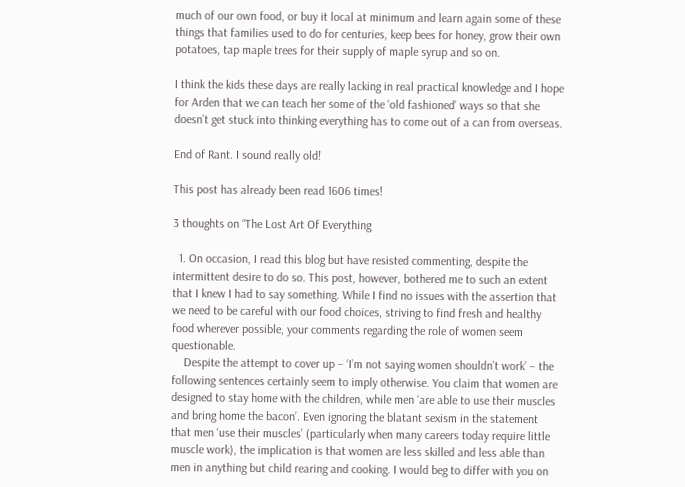much of our own food, or buy it local at minimum and learn again some of these things that families used to do for centuries, keep bees for honey, grow their own potatoes, tap maple trees for their supply of maple syrup and so on.

I think the kids these days are really lacking in real practical knowledge and I hope for Arden that we can teach her some of the ‘old fashioned’ ways so that she doesn’t get stuck into thinking everything has to come out of a can from overseas.

End of Rant. I sound really old!

This post has already been read 1606 times!

3 thoughts on “The Lost Art Of Everything

  1. On occasion, I read this blog but have resisted commenting, despite the intermittent desire to do so. This post, however, bothered me to such an extent that I knew I had to say something. While I find no issues with the assertion that we need to be careful with our food choices, striving to find fresh and healthy food wherever possible, your comments regarding the role of women seem questionable.
    Despite the attempt to cover up – ‘I’m not saying women shouldn’t work’ – the following sentences certainly seem to imply otherwise. You claim that women are designed to stay home with the children, while men ‘are able to use their muscles and bring home the bacon’. Even ignoring the blatant sexism in the statement that men ‘use their muscles’ (particularly when many careers today require little muscle work), the implication is that women are less skilled and less able than men in anything but child rearing and cooking. I would beg to differ with you on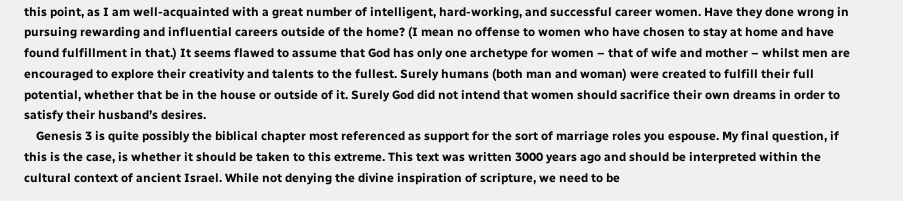this point, as I am well-acquainted with a great number of intelligent, hard-working, and successful career women. Have they done wrong in pursuing rewarding and influential careers outside of the home? (I mean no offense to women who have chosen to stay at home and have found fulfillment in that.) It seems flawed to assume that God has only one archetype for women – that of wife and mother – whilst men are encouraged to explore their creativity and talents to the fullest. Surely humans (both man and woman) were created to fulfill their full potential, whether that be in the house or outside of it. Surely God did not intend that women should sacrifice their own dreams in order to satisfy their husband’s desires.
    Genesis 3 is quite possibly the biblical chapter most referenced as support for the sort of marriage roles you espouse. My final question, if this is the case, is whether it should be taken to this extreme. This text was written 3000 years ago and should be interpreted within the cultural context of ancient Israel. While not denying the divine inspiration of scripture, we need to be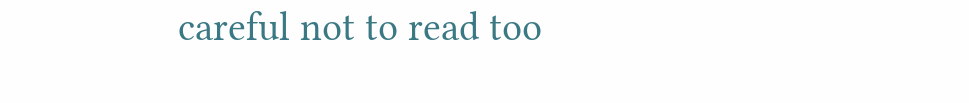careful not to read too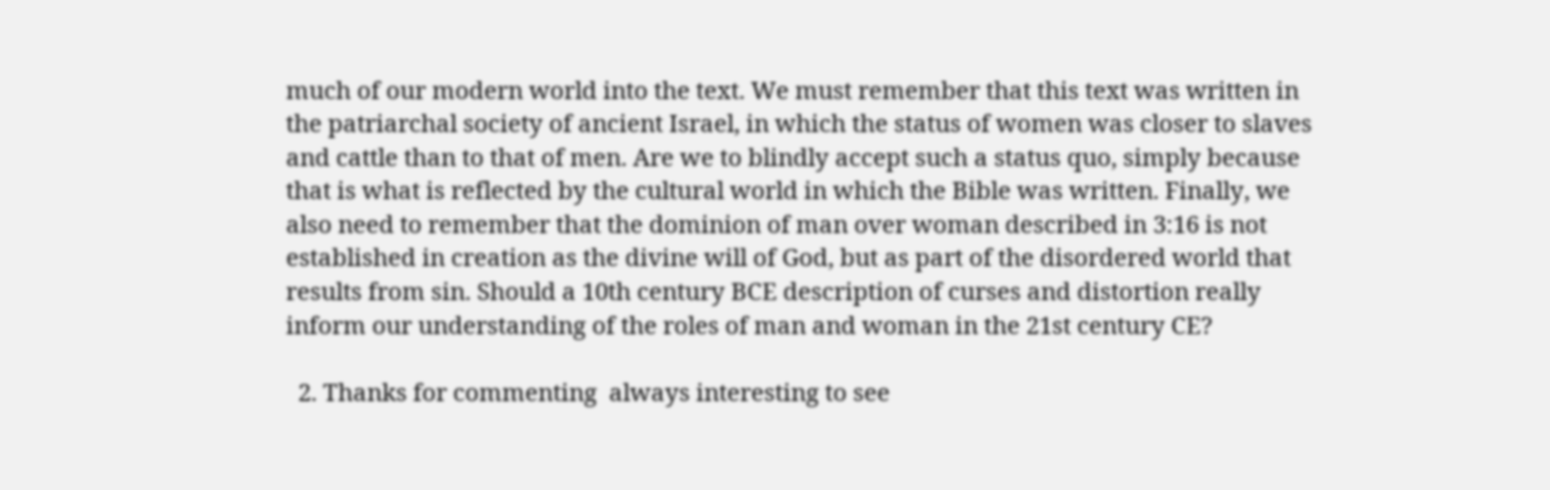much of our modern world into the text. We must remember that this text was written in the patriarchal society of ancient Israel, in which the status of women was closer to slaves and cattle than to that of men. Are we to blindly accept such a status quo, simply because that is what is reflected by the cultural world in which the Bible was written. Finally, we also need to remember that the dominion of man over woman described in 3:16 is not established in creation as the divine will of God, but as part of the disordered world that results from sin. Should a 10th century BCE description of curses and distortion really inform our understanding of the roles of man and woman in the 21st century CE?

  2. Thanks for commenting  always interesting to see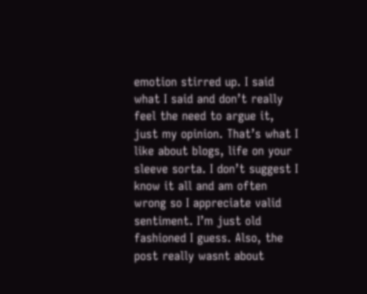emotion stirred up. I said what I said and don’t really feel the need to argue it, just my opinion. That’s what I like about blogs, life on your sleeve sorta. I don’t suggest I know it all and am often wrong so I appreciate valid sentiment. I’m just old fashioned I guess. Also, the post really wasnt about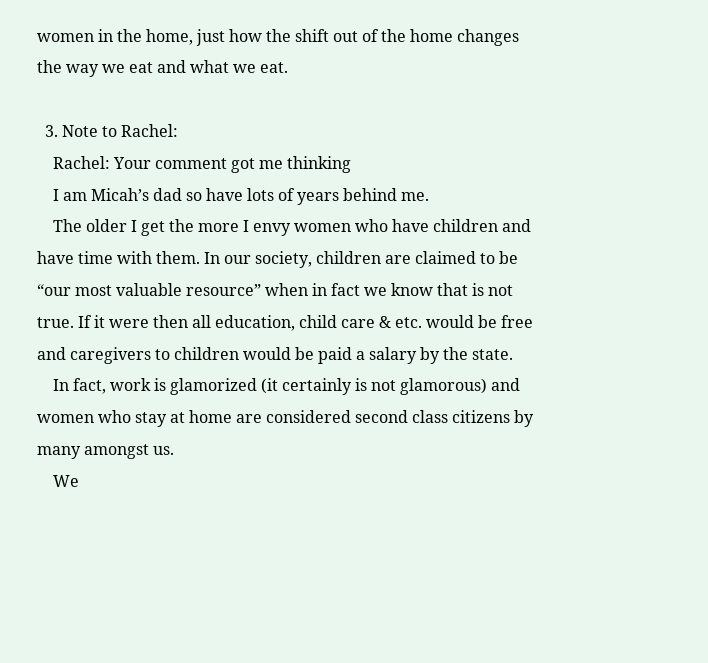women in the home, just how the shift out of the home changes the way we eat and what we eat.

  3. Note to Rachel:
    Rachel: Your comment got me thinking
    I am Micah’s dad so have lots of years behind me.
    The older I get the more I envy women who have children and have time with them. In our society, children are claimed to be “our most valuable resource” when in fact we know that is not true. If it were then all education, child care & etc. would be free and caregivers to children would be paid a salary by the state.
    In fact, work is glamorized (it certainly is not glamorous) and women who stay at home are considered second class citizens by many amongst us.
    We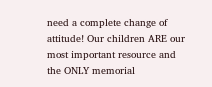need a complete change of attitude! Our children ARE our most important resource and the ONLY memorial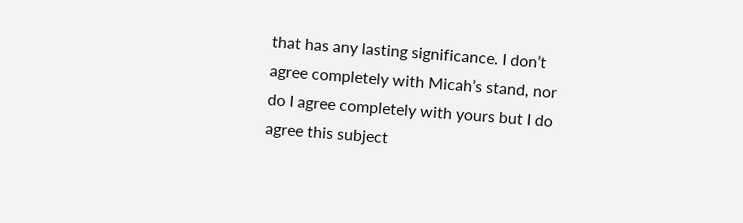that has any lasting significance. I don’t agree completely with Micah’s stand, nor do I agree completely with yours but I do agree this subject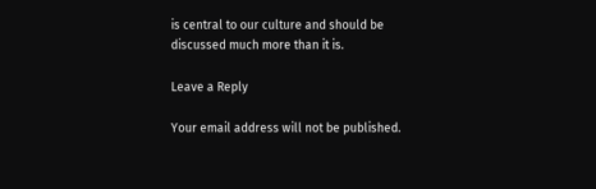is central to our culture and should be discussed much more than it is.

Leave a Reply

Your email address will not be published.